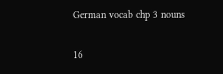German vocab chp 3 nouns

16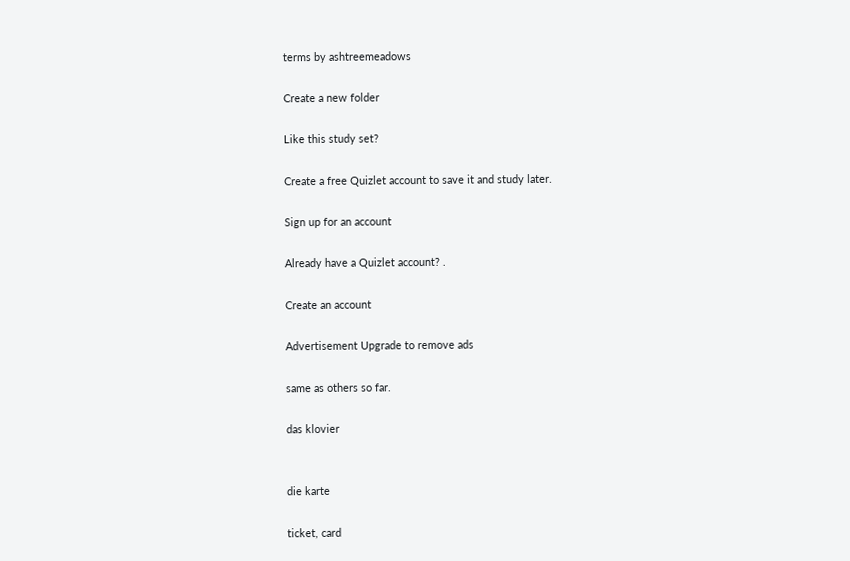terms by ashtreemeadows

Create a new folder

Like this study set?

Create a free Quizlet account to save it and study later.

Sign up for an account

Already have a Quizlet account? .

Create an account

Advertisement Upgrade to remove ads

same as others so far.

das klovier


die karte

ticket, card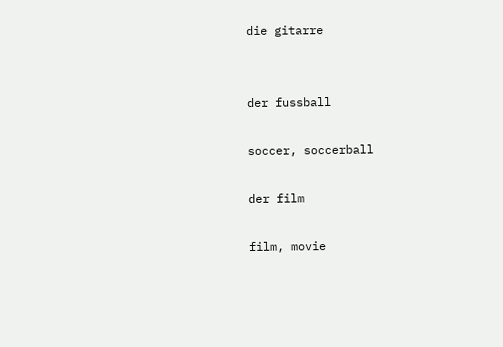die gitarre


der fussball

soccer, soccerball

der film

film, movie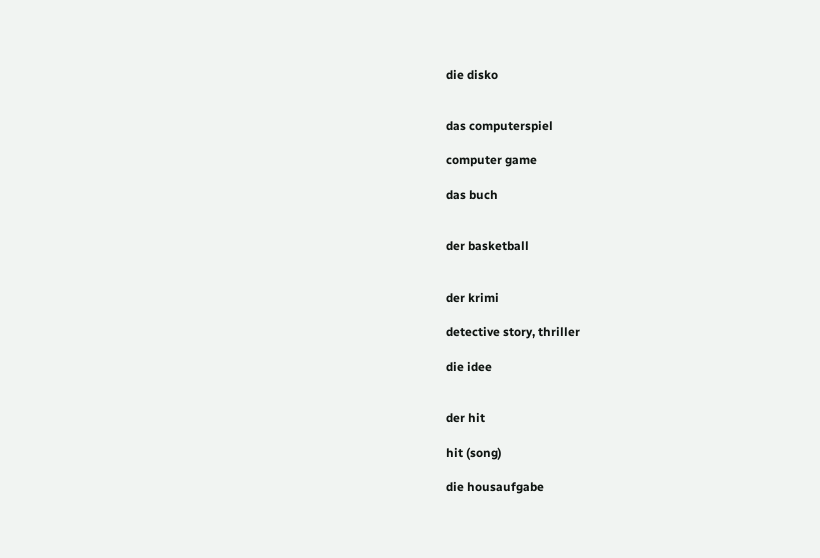die disko


das computerspiel

computer game

das buch


der basketball


der krimi

detective story, thriller

die idee


der hit

hit (song)

die housaufgabe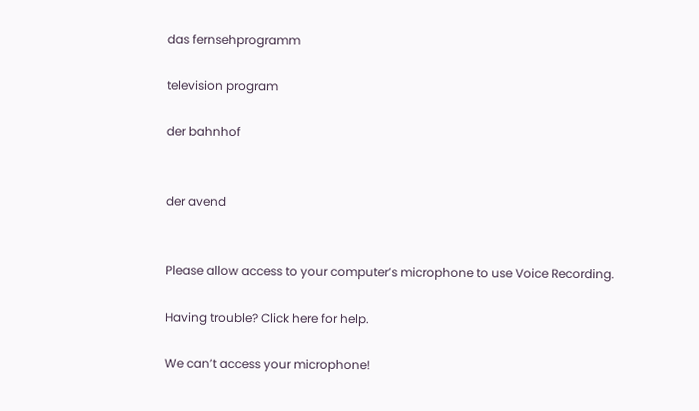das fernsehprogramm

television program

der bahnhof


der avend


Please allow access to your computer’s microphone to use Voice Recording.

Having trouble? Click here for help.

We can’t access your microphone!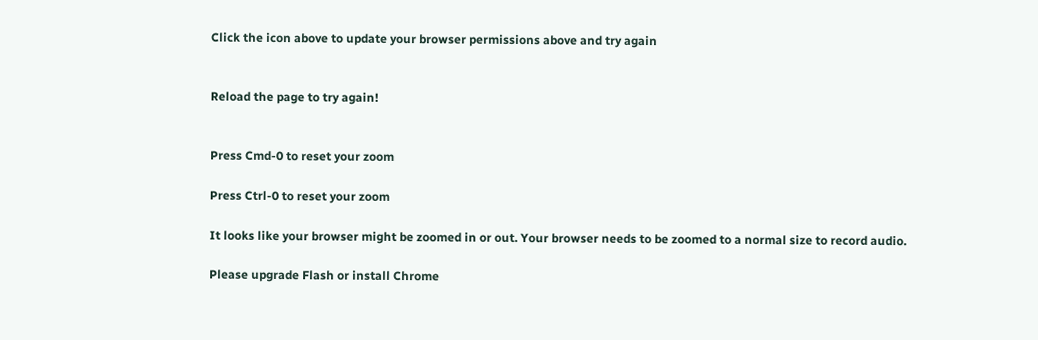Click the icon above to update your browser permissions above and try again


Reload the page to try again!


Press Cmd-0 to reset your zoom

Press Ctrl-0 to reset your zoom

It looks like your browser might be zoomed in or out. Your browser needs to be zoomed to a normal size to record audio.

Please upgrade Flash or install Chrome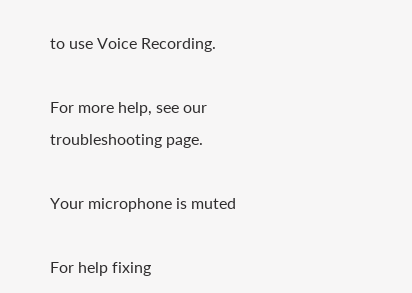to use Voice Recording.

For more help, see our troubleshooting page.

Your microphone is muted

For help fixing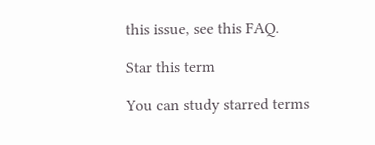this issue, see this FAQ.

Star this term

You can study starred terms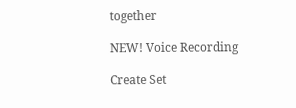together

NEW! Voice Recording

Create Set